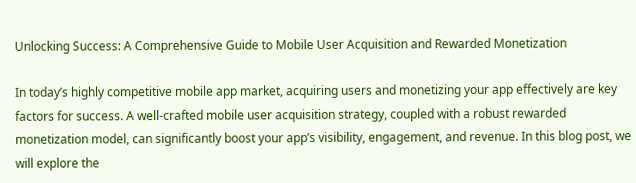Unlocking Success: A Comprehensive Guide to Mobile User Acquisition and Rewarded Monetization

In today’s highly competitive mobile app market, acquiring users and monetizing your app effectively are key factors for success. A well-crafted mobile user acquisition strategy, coupled with a robust rewarded monetization model, can significantly boost your app’s visibility, engagement, and revenue. In this blog post, we will explore the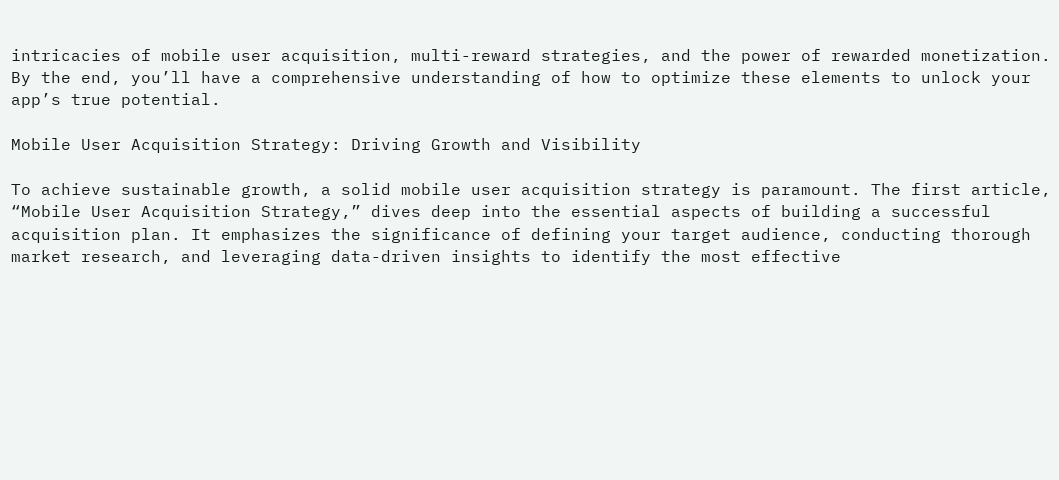intricacies of mobile user acquisition, multi-reward strategies, and the power of rewarded monetization. By the end, you’ll have a comprehensive understanding of how to optimize these elements to unlock your app’s true potential.

Mobile User Acquisition Strategy: Driving Growth and Visibility

To achieve sustainable growth, a solid mobile user acquisition strategy is paramount. The first article, “Mobile User Acquisition Strategy,” dives deep into the essential aspects of building a successful acquisition plan. It emphasizes the significance of defining your target audience, conducting thorough market research, and leveraging data-driven insights to identify the most effective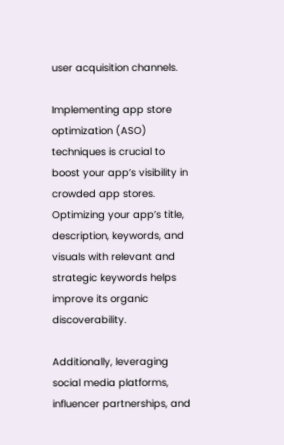user acquisition channels.

Implementing app store optimization (ASO) techniques is crucial to boost your app’s visibility in crowded app stores. Optimizing your app’s title, description, keywords, and visuals with relevant and strategic keywords helps improve its organic discoverability.

Additionally, leveraging social media platforms, influencer partnerships, and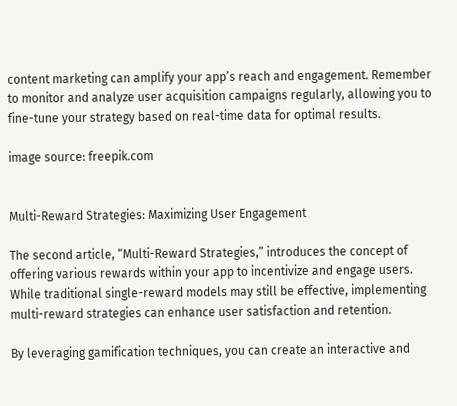content marketing can amplify your app’s reach and engagement. Remember to monitor and analyze user acquisition campaigns regularly, allowing you to fine-tune your strategy based on real-time data for optimal results.

image source: freepik.com


Multi-Reward Strategies: Maximizing User Engagement

The second article, “Multi-Reward Strategies,” introduces the concept of offering various rewards within your app to incentivize and engage users. While traditional single-reward models may still be effective, implementing multi-reward strategies can enhance user satisfaction and retention.

By leveraging gamification techniques, you can create an interactive and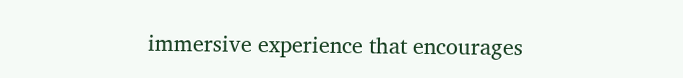immersive experience that encourages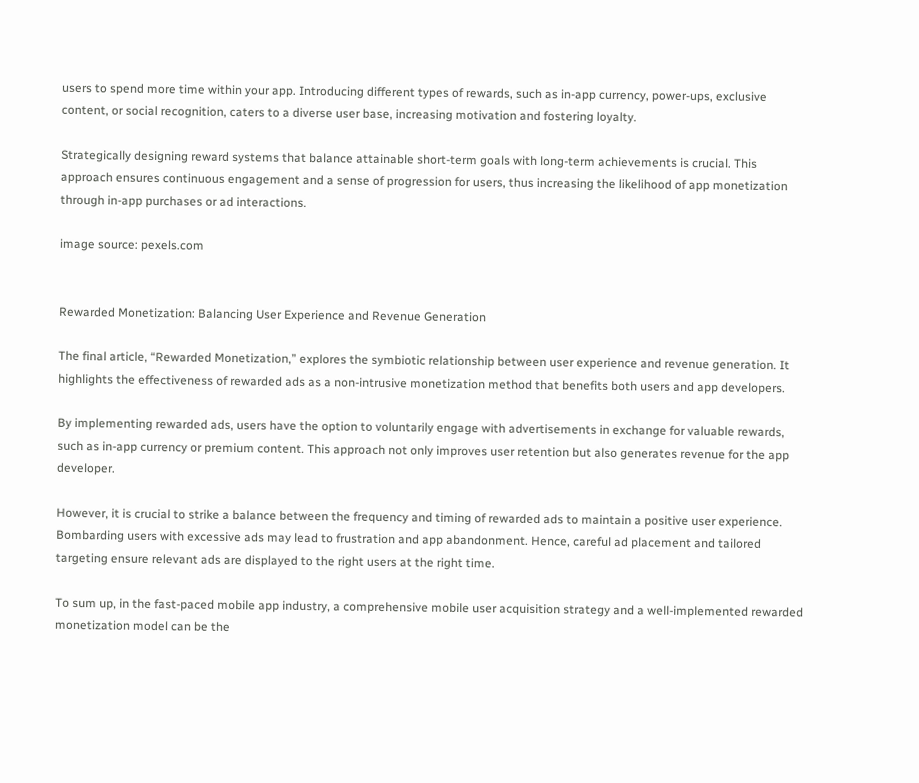users to spend more time within your app. Introducing different types of rewards, such as in-app currency, power-ups, exclusive content, or social recognition, caters to a diverse user base, increasing motivation and fostering loyalty.

Strategically designing reward systems that balance attainable short-term goals with long-term achievements is crucial. This approach ensures continuous engagement and a sense of progression for users, thus increasing the likelihood of app monetization through in-app purchases or ad interactions.

image source: pexels.com


Rewarded Monetization: Balancing User Experience and Revenue Generation

The final article, “Rewarded Monetization,” explores the symbiotic relationship between user experience and revenue generation. It highlights the effectiveness of rewarded ads as a non-intrusive monetization method that benefits both users and app developers.

By implementing rewarded ads, users have the option to voluntarily engage with advertisements in exchange for valuable rewards, such as in-app currency or premium content. This approach not only improves user retention but also generates revenue for the app developer.

However, it is crucial to strike a balance between the frequency and timing of rewarded ads to maintain a positive user experience. Bombarding users with excessive ads may lead to frustration and app abandonment. Hence, careful ad placement and tailored targeting ensure relevant ads are displayed to the right users at the right time.

To sum up, in the fast-paced mobile app industry, a comprehensive mobile user acquisition strategy and a well-implemented rewarded monetization model can be the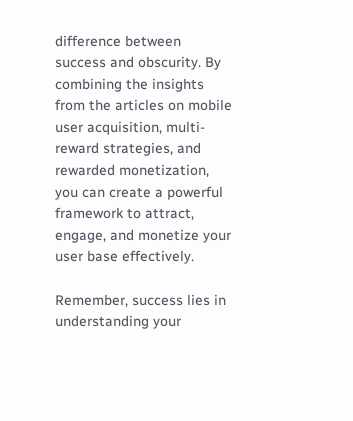difference between success and obscurity. By combining the insights from the articles on mobile user acquisition, multi-reward strategies, and rewarded monetization, you can create a powerful framework to attract, engage, and monetize your user base effectively.

Remember, success lies in understanding your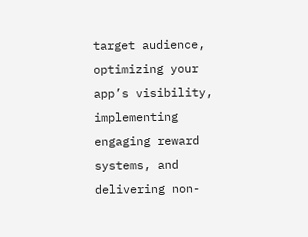target audience, optimizing your app’s visibility, implementing engaging reward systems, and delivering non-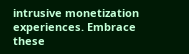intrusive monetization experiences. Embrace these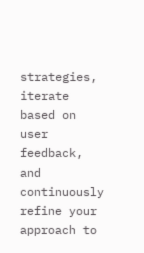strategies, iterate based on user feedback, and continuously refine your approach to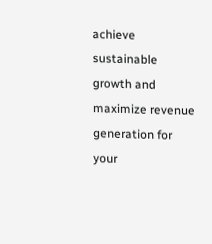achieve sustainable growth and maximize revenue generation for your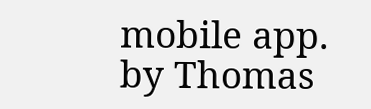mobile app.
by Thomas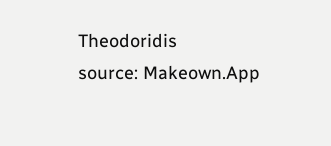Theodoridis
source: Makeown.App